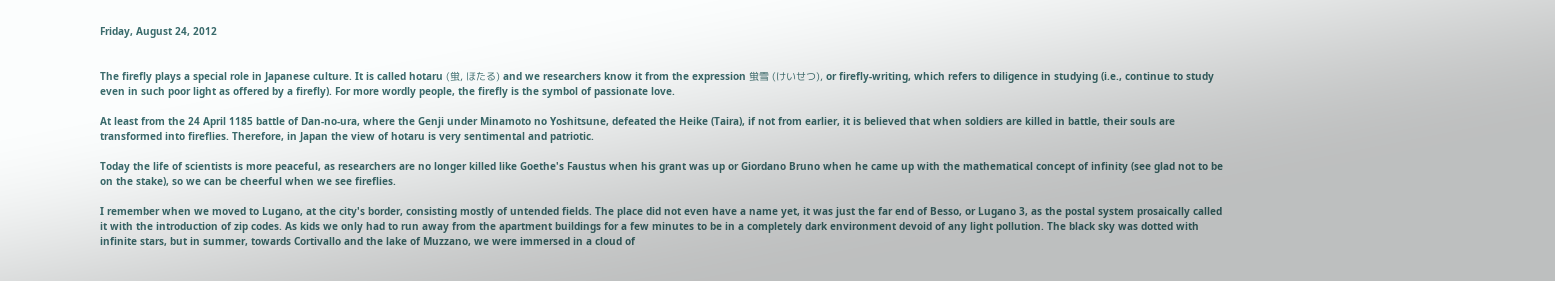Friday, August 24, 2012


The firefly plays a special role in Japanese culture. It is called hotaru (蛍, ほたる) and we researchers know it from the expression 蛍雪 (けいせつ), or firefly-writing, which refers to diligence in studying (i.e., continue to study even in such poor light as offered by a firefly). For more wordly people, the firefly is the symbol of passionate love.

At least from the 24 April 1185 battle of Dan-no-ura, where the Genji under Minamoto no Yoshitsune, defeated the Heike (Taira), if not from earlier, it is believed that when soldiers are killed in battle, their souls are transformed into fireflies. Therefore, in Japan the view of hotaru is very sentimental and patriotic.

Today the life of scientists is more peaceful, as researchers are no longer killed like Goethe's Faustus when his grant was up or Giordano Bruno when he came up with the mathematical concept of infinity (see glad not to be on the stake), so we can be cheerful when we see fireflies.

I remember when we moved to Lugano, at the city's border, consisting mostly of untended fields. The place did not even have a name yet, it was just the far end of Besso, or Lugano 3, as the postal system prosaically called it with the introduction of zip codes. As kids we only had to run away from the apartment buildings for a few minutes to be in a completely dark environment devoid of any light pollution. The black sky was dotted with infinite stars, but in summer, towards Cortivallo and the lake of Muzzano, we were immersed in a cloud of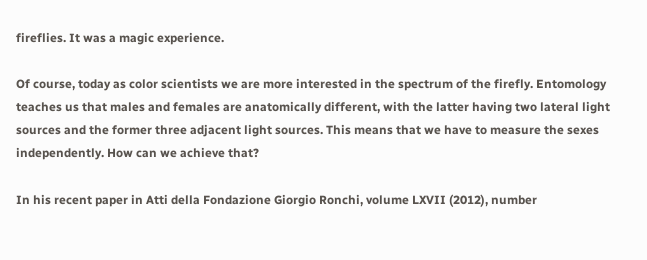fireflies. It was a magic experience.

Of course, today as color scientists we are more interested in the spectrum of the firefly. Entomology teaches us that males and females are anatomically different, with the latter having two lateral light sources and the former three adjacent light sources. This means that we have to measure the sexes independently. How can we achieve that?

In his recent paper in Atti della Fondazione Giorgio Ronchi, volume LXVII (2012), number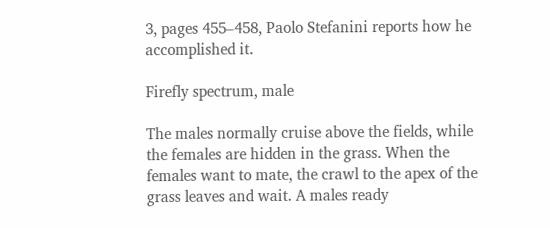3, pages 455–458, Paolo Stefanini reports how he accomplished it.

Firefly spectrum, male

The males normally cruise above the fields, while the females are hidden in the grass. When the females want to mate, the crawl to the apex of the grass leaves and wait. A males ready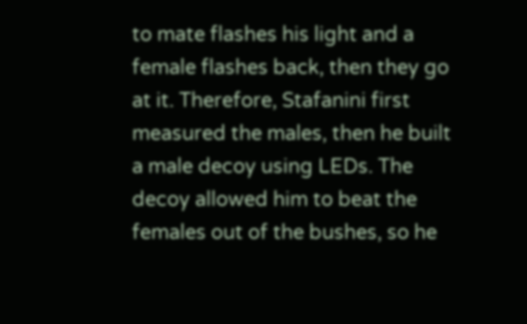to mate flashes his light and a female flashes back, then they go at it. Therefore, Stafanini first measured the males, then he built a male decoy using LEDs. The decoy allowed him to beat the females out of the bushes, so he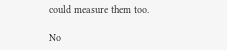could measure them too.

No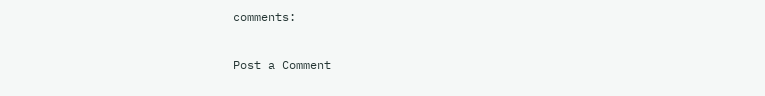comments:

Post a Comment